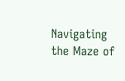Navigating the Maze of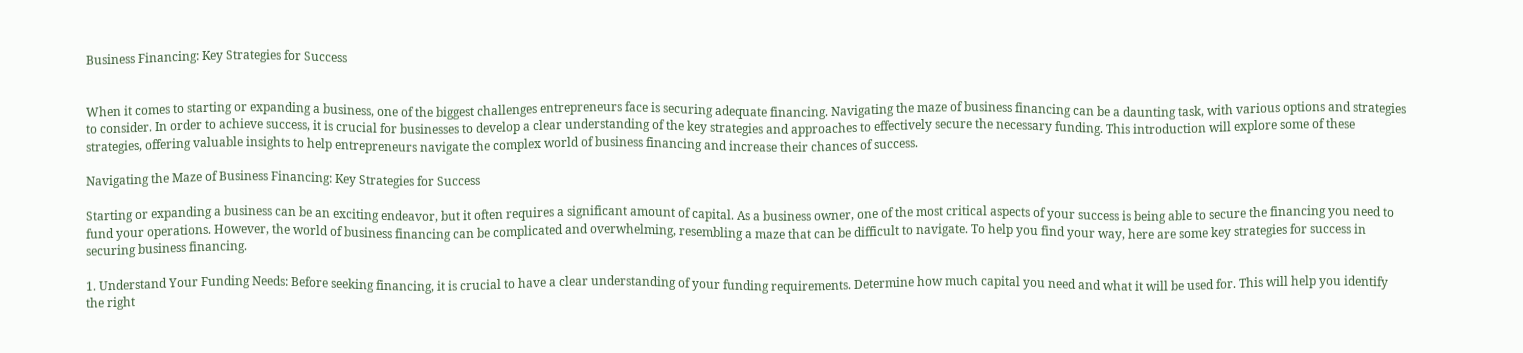Business Financing: Key Strategies for Success


When it comes to starting or expanding a business, one of the biggest challenges entrepreneurs face is securing adequate financing. Navigating the maze of business financing can be a daunting task, with various options and strategies to consider. In order to achieve success, it is crucial for businesses to develop a clear understanding of the key strategies and approaches to effectively secure the necessary funding. This introduction will explore some of these strategies, offering valuable insights to help entrepreneurs navigate the complex world of business financing and increase their chances of success.

Navigating the Maze of Business Financing: Key Strategies for Success

Starting or expanding a business can be an exciting endeavor, but it often requires a significant amount of capital. As a business owner, one of the most critical aspects of your success is being able to secure the financing you need to fund your operations. However, the world of business financing can be complicated and overwhelming, resembling a maze that can be difficult to navigate. To help you find your way, here are some key strategies for success in securing business financing.

1. Understand Your Funding Needs: Before seeking financing, it is crucial to have a clear understanding of your funding requirements. Determine how much capital you need and what it will be used for. This will help you identify the right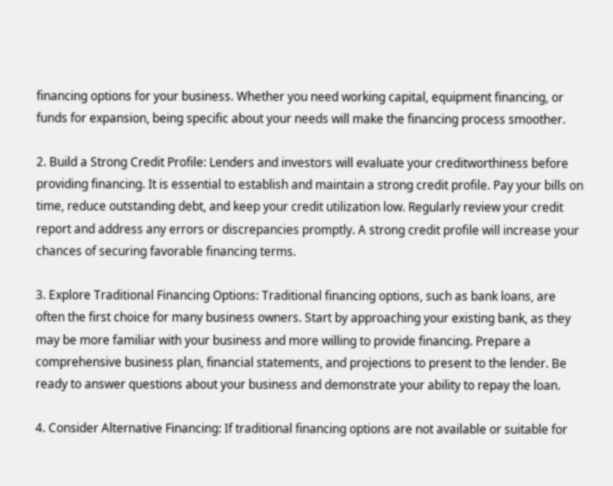financing options for your business. Whether you need working capital, equipment financing, or funds for expansion, being specific about your needs will make the financing process smoother.

2. Build a Strong Credit Profile: Lenders and investors will evaluate your creditworthiness before providing financing. It is essential to establish and maintain a strong credit profile. Pay your bills on time, reduce outstanding debt, and keep your credit utilization low. Regularly review your credit report and address any errors or discrepancies promptly. A strong credit profile will increase your chances of securing favorable financing terms.

3. Explore Traditional Financing Options: Traditional financing options, such as bank loans, are often the first choice for many business owners. Start by approaching your existing bank, as they may be more familiar with your business and more willing to provide financing. Prepare a comprehensive business plan, financial statements, and projections to present to the lender. Be ready to answer questions about your business and demonstrate your ability to repay the loan.

4. Consider Alternative Financing: If traditional financing options are not available or suitable for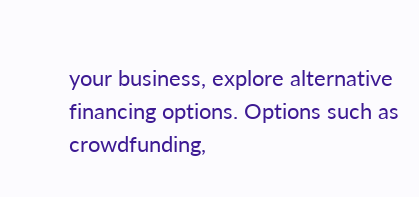your business, explore alternative financing options. Options such as crowdfunding,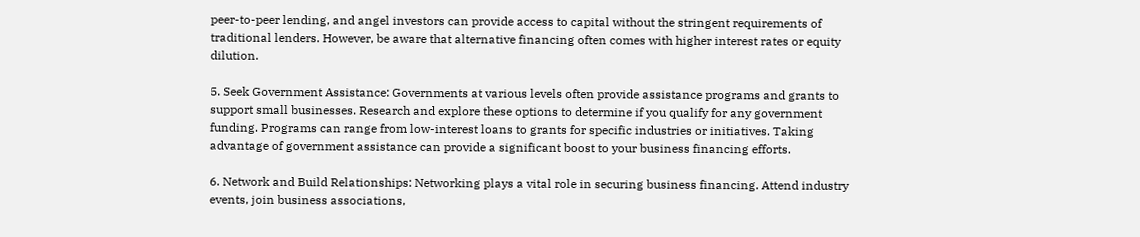peer-to-peer lending, and angel investors can provide access to capital without the stringent requirements of traditional lenders. However, be aware that alternative financing often comes with higher interest rates or equity dilution.

5. Seek Government Assistance: Governments at various levels often provide assistance programs and grants to support small businesses. Research and explore these options to determine if you qualify for any government funding. Programs can range from low-interest loans to grants for specific industries or initiatives. Taking advantage of government assistance can provide a significant boost to your business financing efforts.

6. Network and Build Relationships: Networking plays a vital role in securing business financing. Attend industry events, join business associations,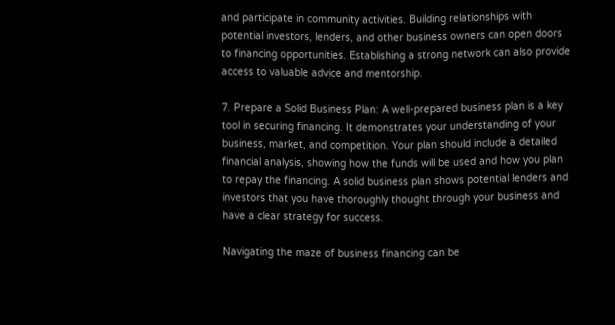and participate in community activities. Building relationships with potential investors, lenders, and other business owners can open doors to financing opportunities. Establishing a strong network can also provide access to valuable advice and mentorship.

7. Prepare a Solid Business Plan: A well-prepared business plan is a key tool in securing financing. It demonstrates your understanding of your business, market, and competition. Your plan should include a detailed financial analysis, showing how the funds will be used and how you plan to repay the financing. A solid business plan shows potential lenders and investors that you have thoroughly thought through your business and have a clear strategy for success.

Navigating the maze of business financing can be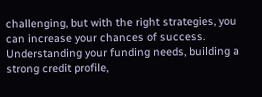challenging, but with the right strategies, you can increase your chances of success. Understanding your funding needs, building a strong credit profile,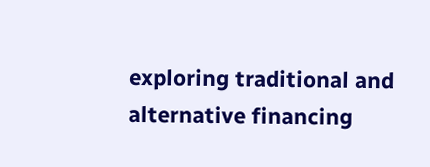exploring traditional and alternative financing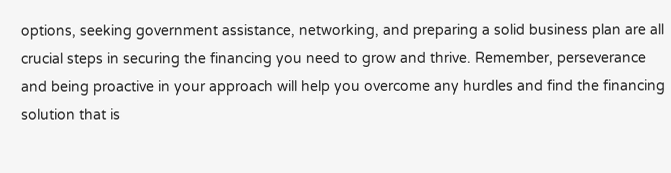options, seeking government assistance, networking, and preparing a solid business plan are all crucial steps in securing the financing you need to grow and thrive. Remember, perseverance and being proactive in your approach will help you overcome any hurdles and find the financing solution that is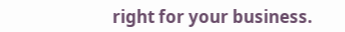right for your business.